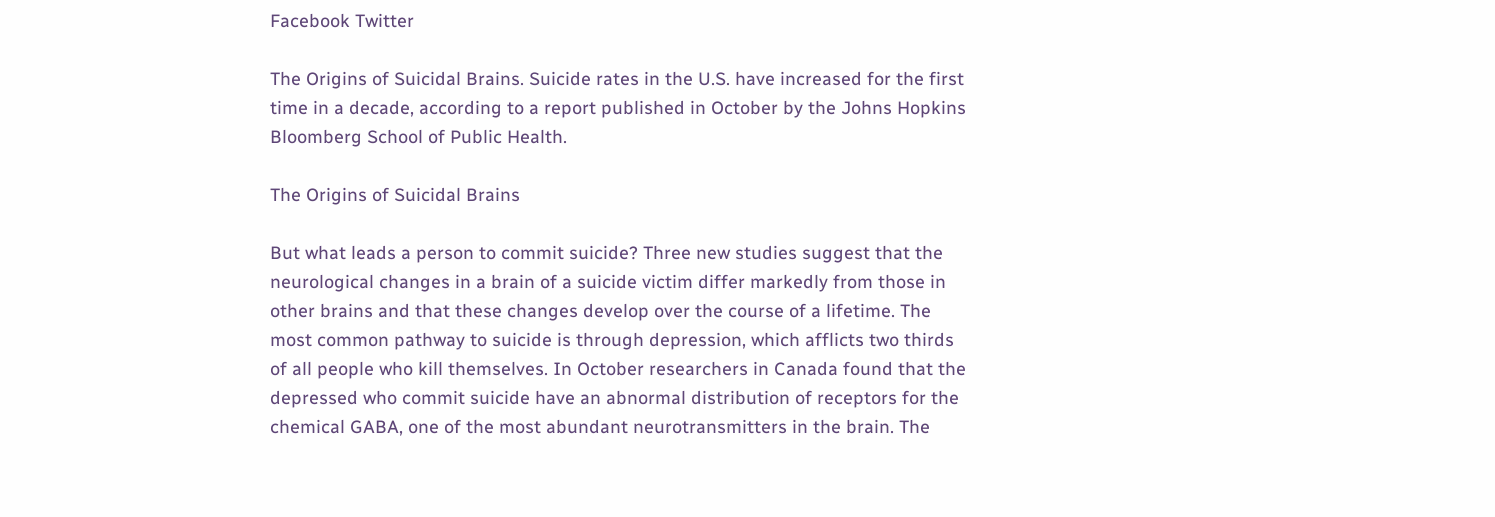Facebook Twitter

The Origins of Suicidal Brains. Suicide rates in the U.S. have increased for the first time in a decade, according to a report published in October by the Johns Hopkins Bloomberg School of Public Health.

The Origins of Suicidal Brains

But what leads a person to commit suicide? Three new studies suggest that the neurological changes in a brain of a suicide victim differ markedly from those in other brains and that these changes develop over the course of a lifetime. The most common pathway to suicide is through depression, which afflicts two thirds of all people who kill themselves. In October researchers in Canada found that the depressed who commit suicide have an abnormal distribution of receptors for the chemical GABA, one of the most abundant neurotransmitters in the brain. The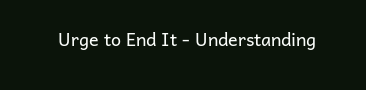Urge to End It - Understanding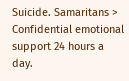Suicide. Samaritans > Confidential emotional support 24 hours a day.